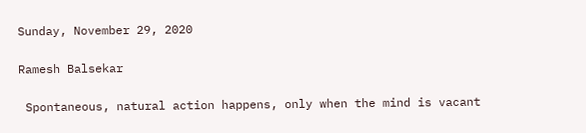Sunday, November 29, 2020

Ramesh Balsekar

 Spontaneous, natural action happens, only when the mind is vacant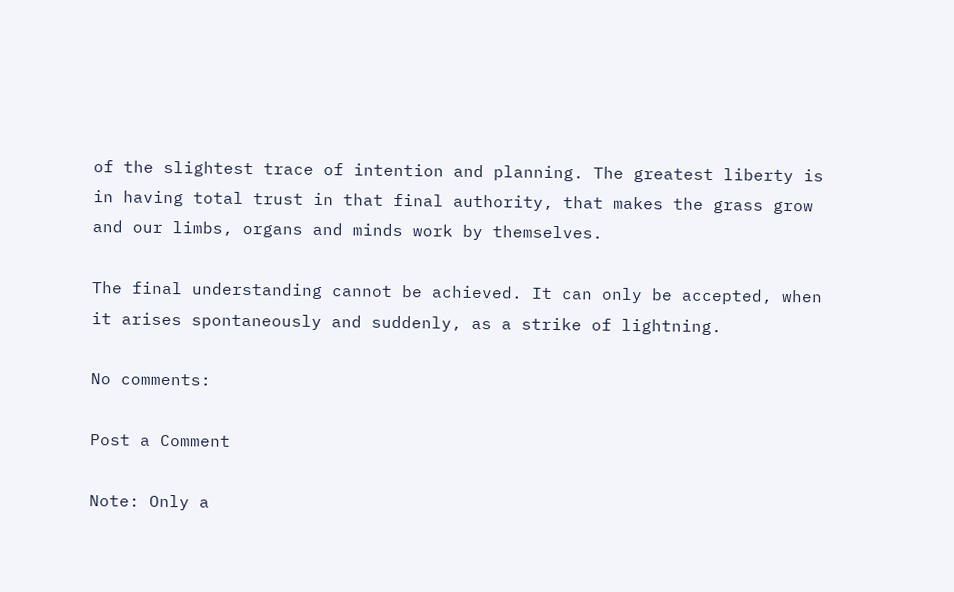of the slightest trace of intention and planning. The greatest liberty is in having total trust in that final authority, that makes the grass grow and our limbs, organs and minds work by themselves.

The final understanding cannot be achieved. It can only be accepted, when it arises spontaneously and suddenly, as a strike of lightning.

No comments:

Post a Comment

Note: Only a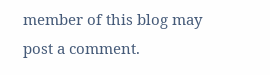member of this blog may post a comment.